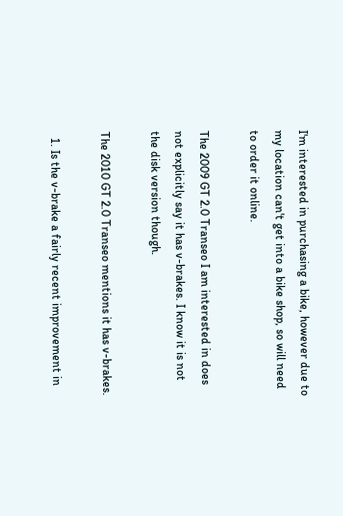I'm interested in purchasing a bike, however due to my location can't get into a bike shop, so will need to order it online.

The 2009 GT 2.0 Transeo I am interested in does not explicitly say it has v-brakes. I know it is not the disk version though.

The 2010 GT 2.0 Transeo mentions it has v-brakes.

  1. Is the v-brake a fairly recent improvement in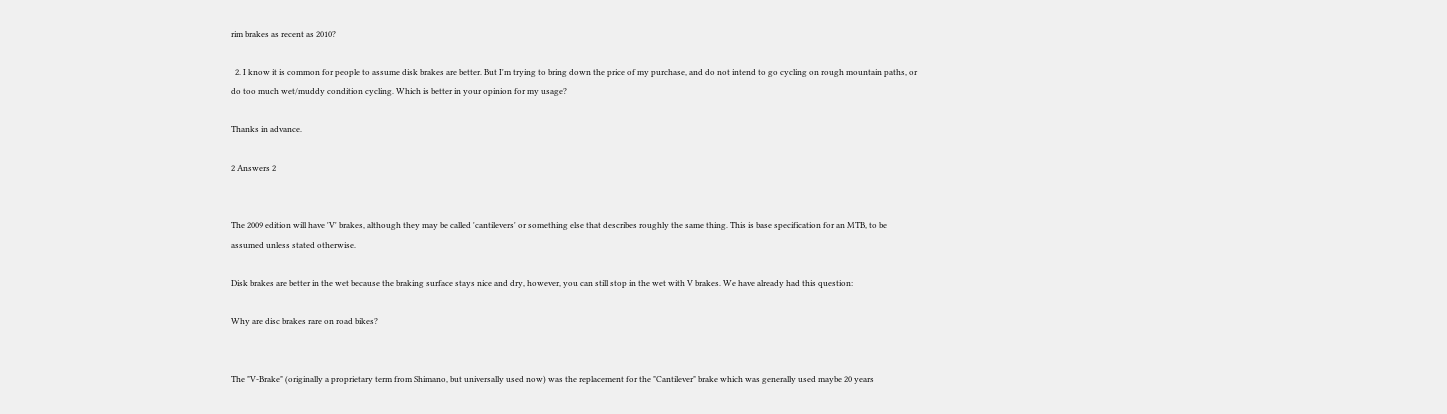rim brakes as recent as 2010?

  2. I know it is common for people to assume disk brakes are better. But I'm trying to bring down the price of my purchase, and do not intend to go cycling on rough mountain paths, or do too much wet/muddy condition cycling. Which is better in your opinion for my usage?

Thanks in advance.

2 Answers 2


The 2009 edition will have 'V' brakes, although they may be called 'cantilevers' or something else that describes roughly the same thing. This is base specification for an MTB, to be assumed unless stated otherwise.

Disk brakes are better in the wet because the braking surface stays nice and dry, however, you can still stop in the wet with V brakes. We have already had this question:

Why are disc brakes rare on road bikes?


The "V-Brake" (originally a proprietary term from Shimano, but universally used now) was the replacement for the "Cantilever" brake which was generally used maybe 20 years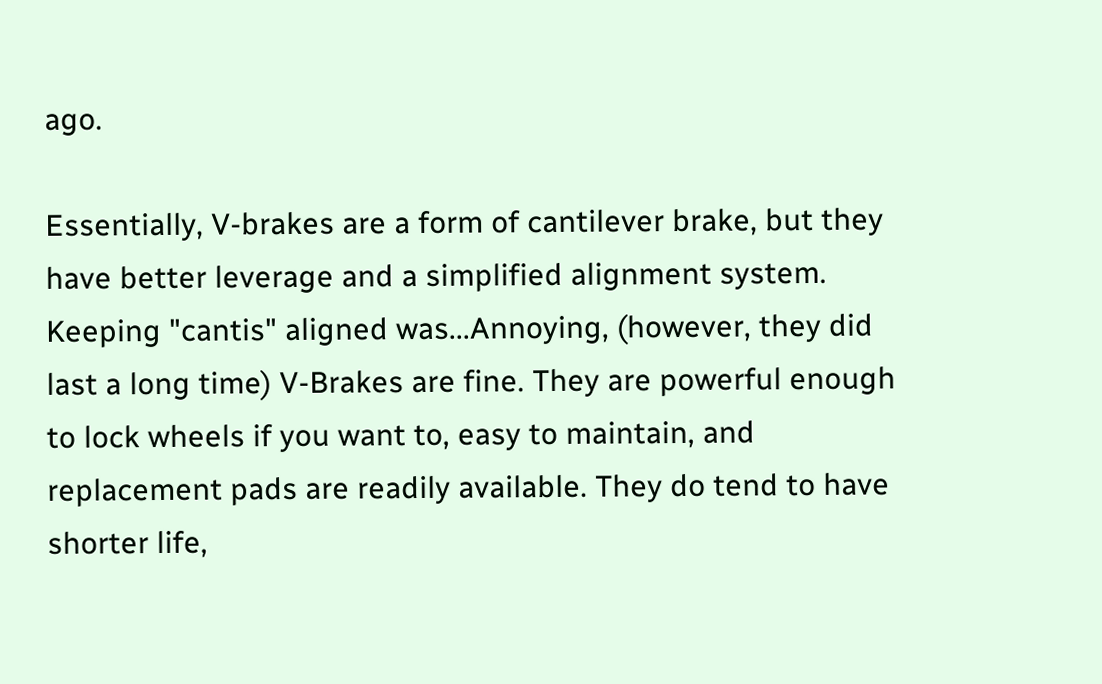ago.

Essentially, V-brakes are a form of cantilever brake, but they have better leverage and a simplified alignment system. Keeping "cantis" aligned was...Annoying, (however, they did last a long time) V-Brakes are fine. They are powerful enough to lock wheels if you want to, easy to maintain, and replacement pads are readily available. They do tend to have shorter life,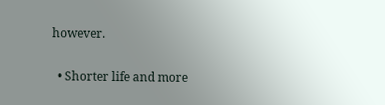however.

  • Shorter life and more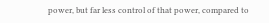power, but far less control of that power, compared to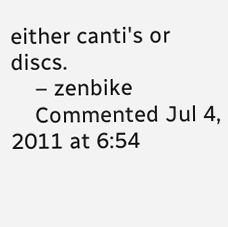either canti's or discs.
    – zenbike
    Commented Jul 4, 2011 at 6:54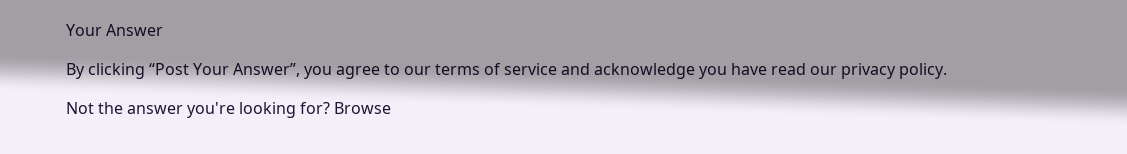Your Answer

By clicking “Post Your Answer”, you agree to our terms of service and acknowledge you have read our privacy policy.

Not the answer you're looking for? Browse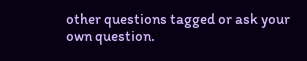other questions tagged or ask your own question.